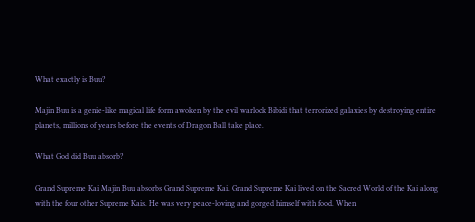What exactly is Buu?

Majin Buu is a genie-like magical life form awoken by the evil warlock Bibidi that terrorized galaxies by destroying entire planets, millions of years before the events of Dragon Ball take place.

What God did Buu absorb?

Grand Supreme Kai Majin Buu absorbs Grand Supreme Kai. Grand Supreme Kai lived on the Sacred World of the Kai along with the four other Supreme Kais. He was very peace-loving and gorged himself with food. When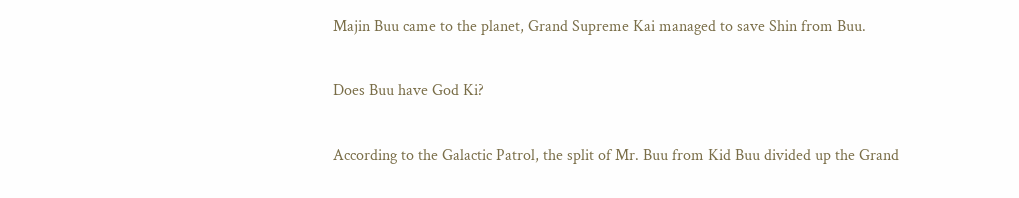Majin Buu came to the planet, Grand Supreme Kai managed to save Shin from Buu.

Does Buu have God Ki?

According to the Galactic Patrol, the split of Mr. Buu from Kid Buu divided up the Grand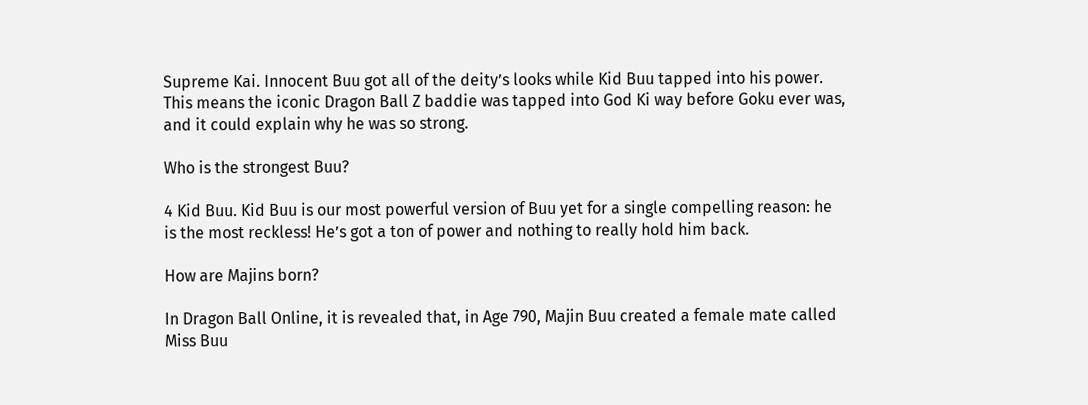Supreme Kai. Innocent Buu got all of the deity’s looks while Kid Buu tapped into his power. This means the iconic Dragon Ball Z baddie was tapped into God Ki way before Goku ever was, and it could explain why he was so strong.

Who is the strongest Buu?

4 Kid Buu. Kid Buu is our most powerful version of Buu yet for a single compelling reason: he is the most reckless! He’s got a ton of power and nothing to really hold him back.

How are Majins born?

In Dragon Ball Online, it is revealed that, in Age 790, Majin Buu created a female mate called Miss Buu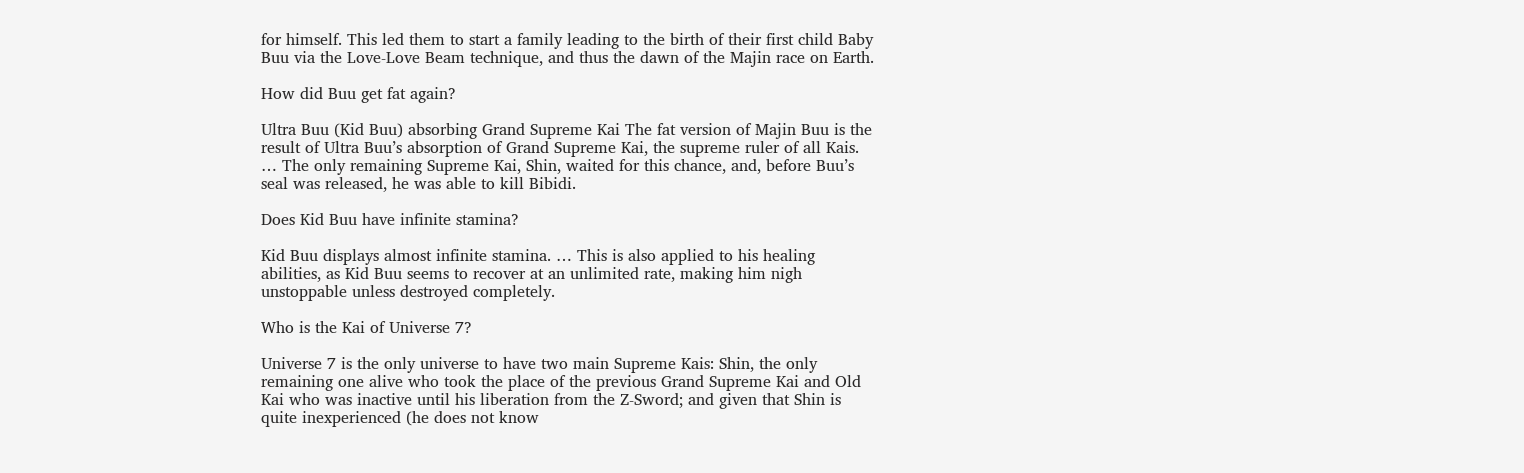for himself. This led them to start a family leading to the birth of their first child Baby Buu via the Love-Love Beam technique, and thus the dawn of the Majin race on Earth.

How did Buu get fat again?

Ultra Buu (Kid Buu) absorbing Grand Supreme Kai The fat version of Majin Buu is the result of Ultra Buu’s absorption of Grand Supreme Kai, the supreme ruler of all Kais. … The only remaining Supreme Kai, Shin, waited for this chance, and, before Buu’s seal was released, he was able to kill Bibidi.

Does Kid Buu have infinite stamina?

Kid Buu displays almost infinite stamina. … This is also applied to his healing abilities, as Kid Buu seems to recover at an unlimited rate, making him nigh unstoppable unless destroyed completely.

Who is the Kai of Universe 7?

Universe 7 is the only universe to have two main Supreme Kais: Shin, the only remaining one alive who took the place of the previous Grand Supreme Kai and Old Kai who was inactive until his liberation from the Z-Sword; and given that Shin is quite inexperienced (he does not know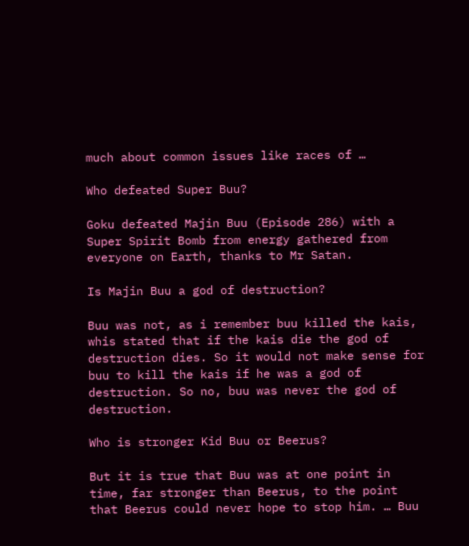much about common issues like races of …

Who defeated Super Buu?

Goku defeated Majin Buu (Episode 286) with a Super Spirit Bomb from energy gathered from everyone on Earth, thanks to Mr Satan.

Is Majin Buu a god of destruction?

Buu was not, as i remember buu killed the kais, whis stated that if the kais die the god of destruction dies. So it would not make sense for buu to kill the kais if he was a god of destruction. So no, buu was never the god of destruction.

Who is stronger Kid Buu or Beerus?

But it is true that Buu was at one point in time, far stronger than Beerus, to the point that Beerus could never hope to stop him. … Buu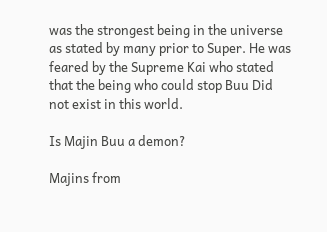was the strongest being in the universe as stated by many prior to Super. He was feared by the Supreme Kai who stated that the being who could stop Buu Did not exist in this world.

Is Majin Buu a demon?

Majins from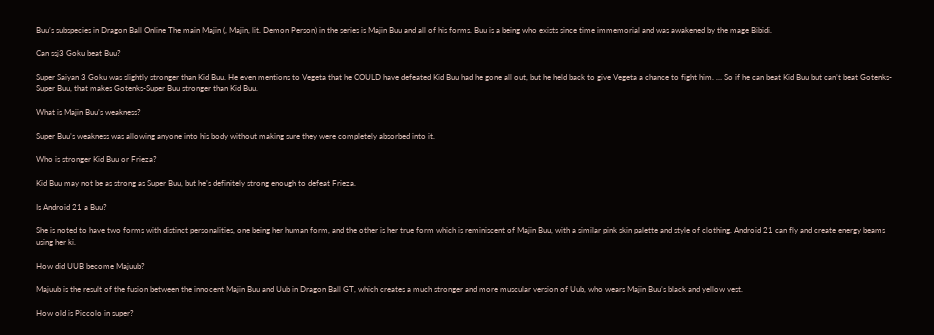Buu’s subspecies in Dragon Ball Online The main Majin (, Majin, lit. Demon Person) in the series is Majin Buu and all of his forms. Buu is a being who exists since time immemorial and was awakened by the mage Bibidi.

Can ssj3 Goku beat Buu?

Super Saiyan 3 Goku was slightly stronger than Kid Buu. He even mentions to Vegeta that he COULD have defeated Kid Buu had he gone all out, but he held back to give Vegeta a chance to fight him. … So if he can beat Kid Buu but can’t beat Gotenks-Super Buu, that makes Gotenks-Super Buu stronger than Kid Buu.

What is Majin Buu’s weakness?

Super Buu’s weakness was allowing anyone into his body without making sure they were completely absorbed into it.

Who is stronger Kid Buu or Frieza?

Kid Buu may not be as strong as Super Buu, but he’s definitely strong enough to defeat Frieza.

Is Android 21 a Buu?

She is noted to have two forms with distinct personalities, one being her human form, and the other is her true form which is reminiscent of Majin Buu, with a similar pink skin palette and style of clothing. Android 21 can fly and create energy beams using her ki.

How did UUB become Majuub?

Majuub is the result of the fusion between the innocent Majin Buu and Uub in Dragon Ball GT, which creates a much stronger and more muscular version of Uub, who wears Majin Buu’s black and yellow vest.

How old is Piccolo in super?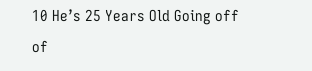10 He’s 25 Years Old Going off of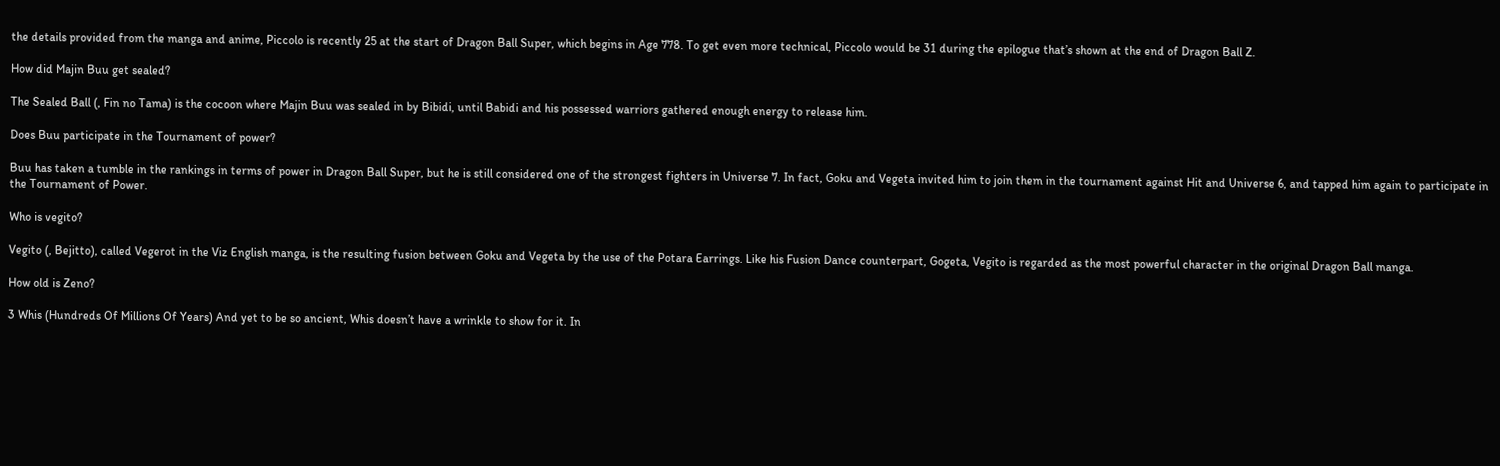the details provided from the manga and anime, Piccolo is recently 25 at the start of Dragon Ball Super, which begins in Age 778. To get even more technical, Piccolo would be 31 during the epilogue that’s shown at the end of Dragon Ball Z.

How did Majin Buu get sealed?

The Sealed Ball (, Fin no Tama) is the cocoon where Majin Buu was sealed in by Bibidi, until Babidi and his possessed warriors gathered enough energy to release him.

Does Buu participate in the Tournament of power?

Buu has taken a tumble in the rankings in terms of power in Dragon Ball Super, but he is still considered one of the strongest fighters in Universe 7. In fact, Goku and Vegeta invited him to join them in the tournament against Hit and Universe 6, and tapped him again to participate in the Tournament of Power.

Who is vegito?

Vegito (, Bejitto), called Vegerot in the Viz English manga, is the resulting fusion between Goku and Vegeta by the use of the Potara Earrings. Like his Fusion Dance counterpart, Gogeta, Vegito is regarded as the most powerful character in the original Dragon Ball manga.

How old is Zeno?

3 Whis (Hundreds Of Millions Of Years) And yet to be so ancient, Whis doesn’t have a wrinkle to show for it. In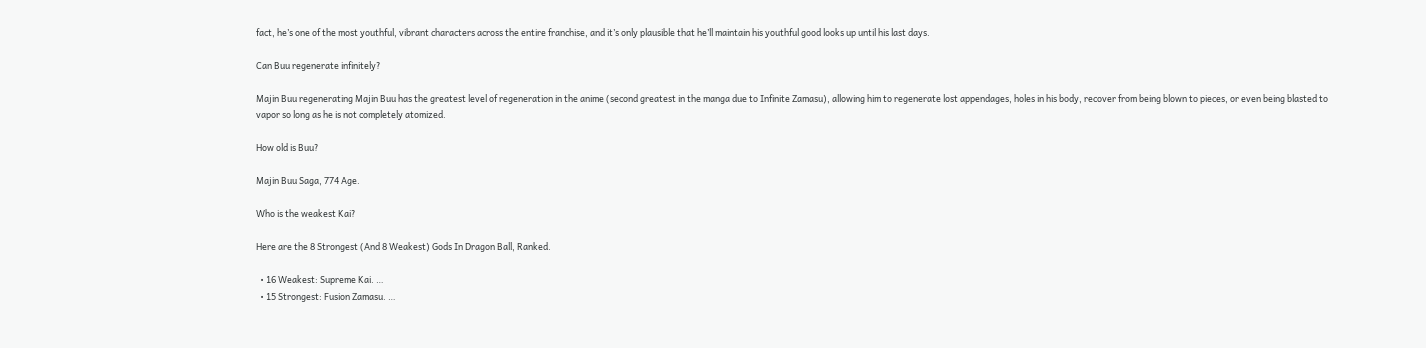fact, he’s one of the most youthful, vibrant characters across the entire franchise, and it’s only plausible that he’ll maintain his youthful good looks up until his last days.

Can Buu regenerate infinitely?

Majin Buu regenerating Majin Buu has the greatest level of regeneration in the anime (second greatest in the manga due to Infinite Zamasu), allowing him to regenerate lost appendages, holes in his body, recover from being blown to pieces, or even being blasted to vapor so long as he is not completely atomized.

How old is Buu?

Majin Buu Saga, 774 Age.

Who is the weakest Kai?

Here are the 8 Strongest (And 8 Weakest) Gods In Dragon Ball, Ranked.

  • 16 Weakest: Supreme Kai. …
  • 15 Strongest: Fusion Zamasu. …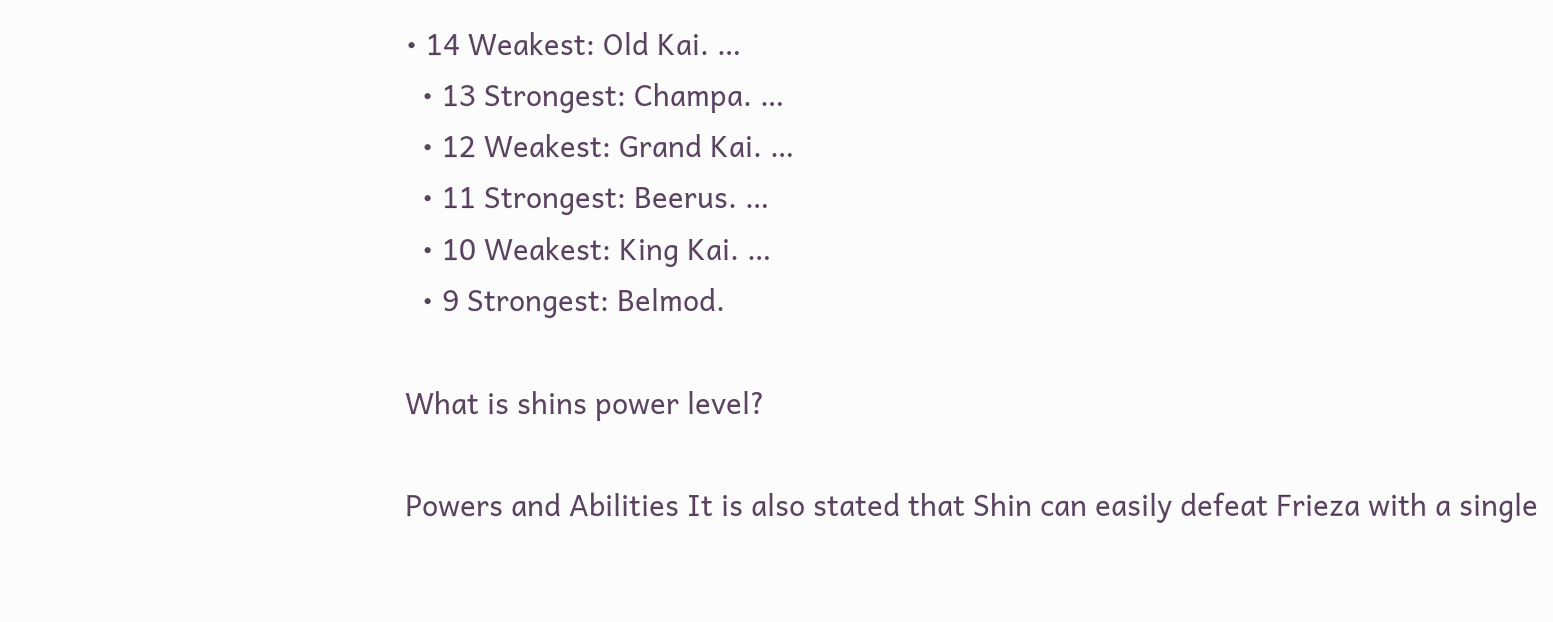• 14 Weakest: Old Kai. …
  • 13 Strongest: Champa. …
  • 12 Weakest: Grand Kai. …
  • 11 Strongest: Beerus. …
  • 10 Weakest: King Kai. …
  • 9 Strongest: Belmod.

What is shins power level?

Powers and Abilities It is also stated that Shin can easily defeat Frieza with a single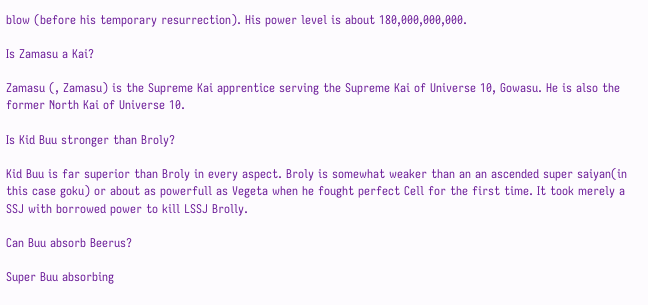blow (before his temporary resurrection). His power level is about 180,000,000,000.

Is Zamasu a Kai?

Zamasu (, Zamasu) is the Supreme Kai apprentice serving the Supreme Kai of Universe 10, Gowasu. He is also the former North Kai of Universe 10.

Is Kid Buu stronger than Broly?

Kid Buu is far superior than Broly in every aspect. Broly is somewhat weaker than an an ascended super saiyan(in this case goku) or about as powerfull as Vegeta when he fought perfect Cell for the first time. It took merely a SSJ with borrowed power to kill LSSJ Brolly.

Can Buu absorb Beerus?

Super Buu absorbing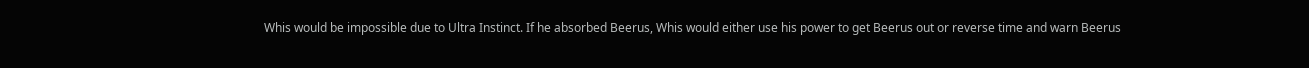Whis would be impossible due to Ultra Instinct. If he absorbed Beerus, Whis would either use his power to get Beerus out or reverse time and warn Beerus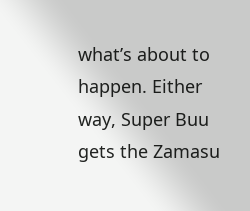what’s about to happen. Either way, Super Buu gets the Zamasu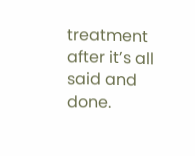treatment after it’s all said and done.